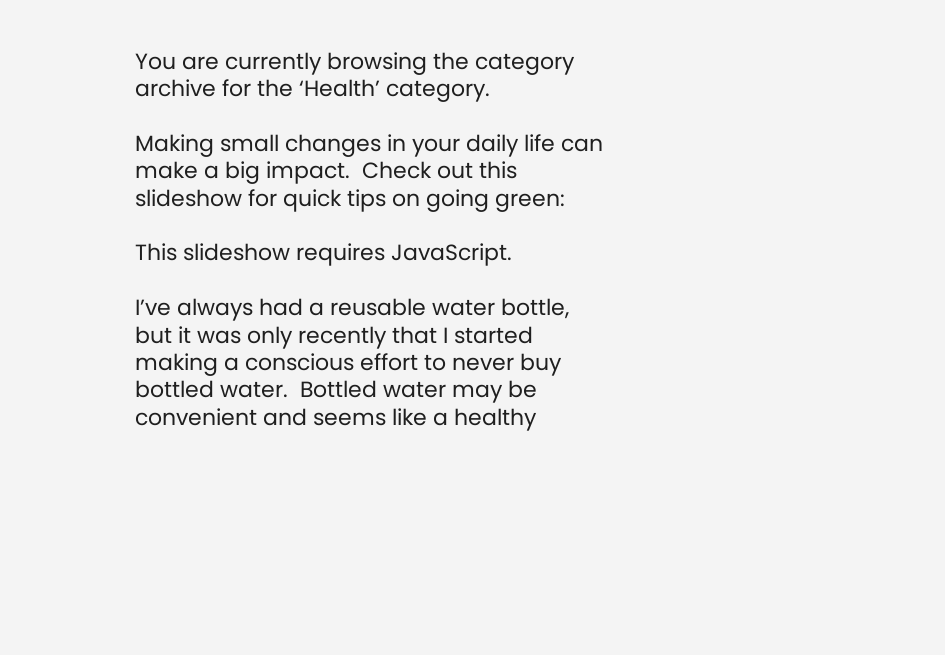You are currently browsing the category archive for the ‘Health’ category.

Making small changes in your daily life can make a big impact.  Check out this slideshow for quick tips on going green:

This slideshow requires JavaScript.

I’ve always had a reusable water bottle, but it was only recently that I started making a conscious effort to never buy bottled water.  Bottled water may be convenient and seems like a healthy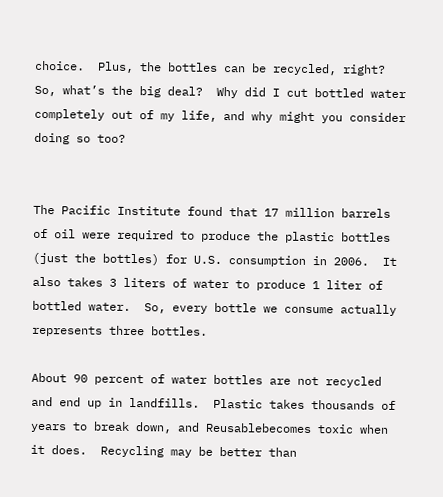choice.  Plus, the bottles can be recycled, right?  So, what’s the big deal?  Why did I cut bottled water completely out of my life, and why might you consider doing so too?


The Pacific Institute found that 17 million barrels of oil were required to produce the plastic bottles (just the bottles) for U.S. consumption in 2006.  It also takes 3 liters of water to produce 1 liter of bottled water.  So, every bottle we consume actually represents three bottles.

About 90 percent of water bottles are not recycled and end up in landfills.  Plastic takes thousands of years to break down, and Reusablebecomes toxic when it does.  Recycling may be better than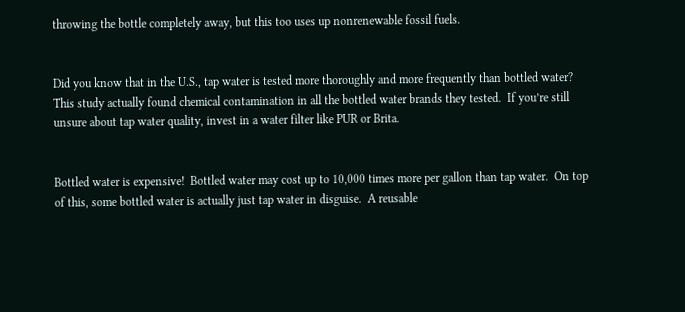throwing the bottle completely away, but this too uses up nonrenewable fossil fuels.


Did you know that in the U.S., tap water is tested more thoroughly and more frequently than bottled water?  This study actually found chemical contamination in all the bottled water brands they tested.  If you’re still unsure about tap water quality, invest in a water filter like PUR or Brita.


Bottled water is expensive!  Bottled water may cost up to 10,000 times more per gallon than tap water.  On top of this, some bottled water is actually just tap water in disguise.  A reusable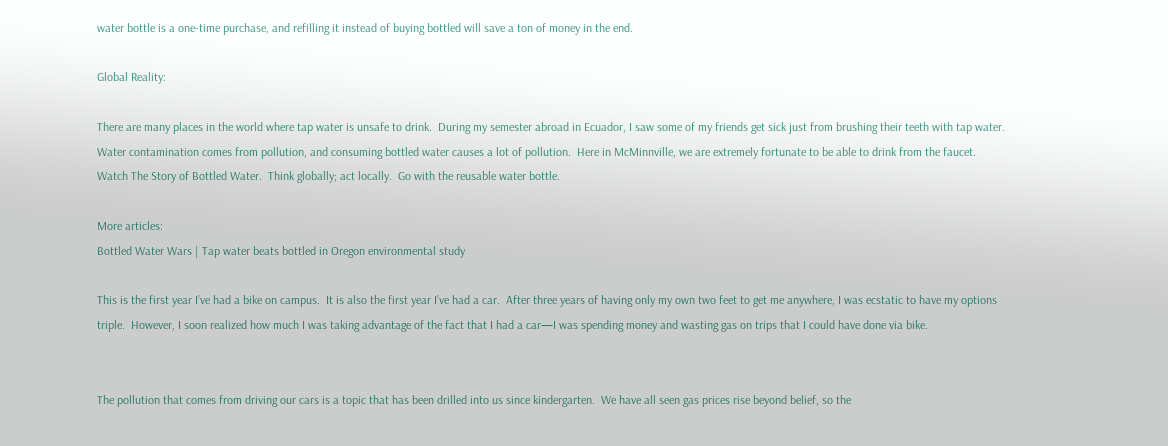water bottle is a one-time purchase, and refilling it instead of buying bottled will save a ton of money in the end.

Global Reality:

There are many places in the world where tap water is unsafe to drink.  During my semester abroad in Ecuador, I saw some of my friends get sick just from brushing their teeth with tap water.  Water contamination comes from pollution, and consuming bottled water causes a lot of pollution.  Here in McMinnville, we are extremely fortunate to be able to drink from the faucet.  Watch The Story of Bottled Water.  Think globally; act locally.  Go with the reusable water bottle.

More articles:
Bottled Water Wars | Tap water beats bottled in Oregon environmental study

This is the first year I’ve had a bike on campus.  It is also the first year I’ve had a car.  After three years of having only my own two feet to get me anywhere, I was ecstatic to have my options triple.  However, I soon realized how much I was taking advantage of the fact that I had a car—I was spending money and wasting gas on trips that I could have done via bike.


The pollution that comes from driving our cars is a topic that has been drilled into us since kindergarten.  We have all seen gas prices rise beyond belief, so the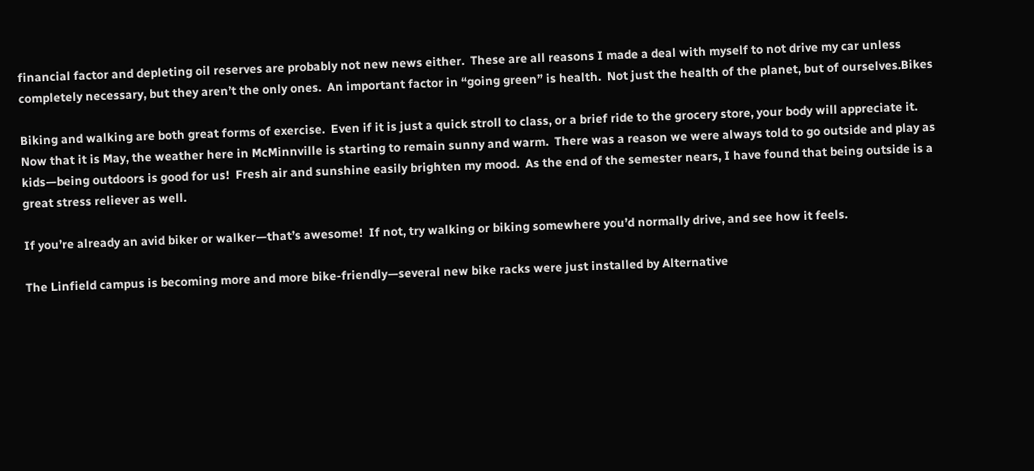financial factor and depleting oil reserves are probably not new news either.  These are all reasons I made a deal with myself to not drive my car unless completely necessary, but they aren’t the only ones.  An important factor in “going green” is health.  Not just the health of the planet, but of ourselves.Bikes

Biking and walking are both great forms of exercise.  Even if it is just a quick stroll to class, or a brief ride to the grocery store, your body will appreciate it.  Now that it is May, the weather here in McMinnville is starting to remain sunny and warm.  There was a reason we were always told to go outside and play as kids—being outdoors is good for us!  Fresh air and sunshine easily brighten my mood.  As the end of the semester nears, I have found that being outside is a great stress reliever as well.

If you’re already an avid biker or walker—that’s awesome!  If not, try walking or biking somewhere you’d normally drive, and see how it feels.

The Linfield campus is becoming more and more bike-friendly—several new bike racks were just installed by Alternative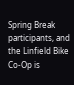Spring Break participants, and the Linfield Bike Co-Op is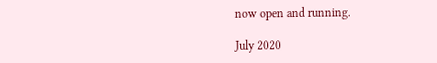now open and running.

July 2020